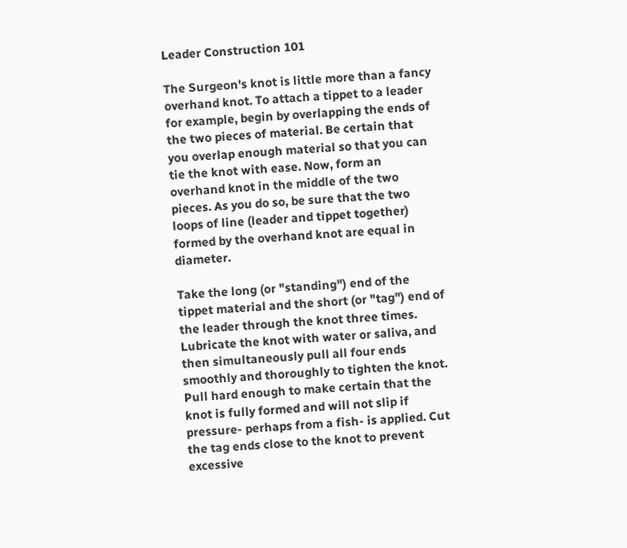Leader Construction 101

The Surgeon's knot is little more than a fancy overhand knot. To attach a tippet to a leader for example, begin by overlapping the ends of the two pieces of material. Be certain that you overlap enough material so that you can tie the knot with ease. Now, form an overhand knot in the middle of the two pieces. As you do so, be sure that the two loops of line (leader and tippet together) formed by the overhand knot are equal in diameter.

Take the long (or "standing") end of the tippet material and the short (or "tag") end of the leader through the knot three times. Lubricate the knot with water or saliva, and then simultaneously pull all four ends smoothly and thoroughly to tighten the knot. Pull hard enough to make certain that the knot is fully formed and will not slip if pressure- perhaps from a fish- is applied. Cut the tag ends close to the knot to prevent excessive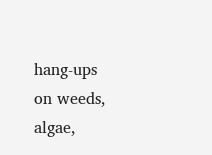hang-ups on weeds, algae,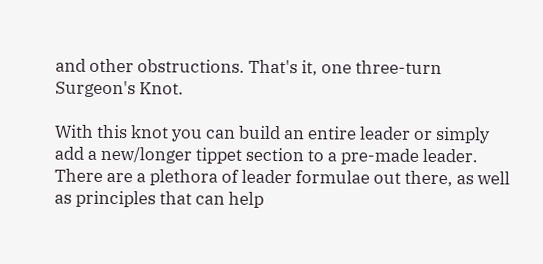and other obstructions. That's it, one three-turn Surgeon's Knot.

With this knot you can build an entire leader or simply add a new/longer tippet section to a pre-made leader. There are a plethora of leader formulae out there, as well as principles that can help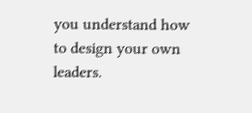you understand how to design your own leaders.